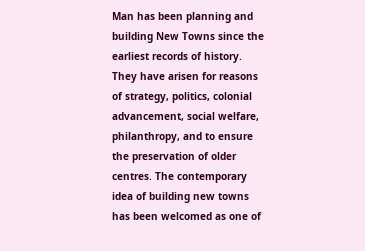Man has been planning and building New Towns since the earliest records of history. They have arisen for reasons of strategy, politics, colonial advancement, social welfare, philanthropy, and to ensure the preservation of older centres. The contemporary idea of building new towns has been welcomed as one of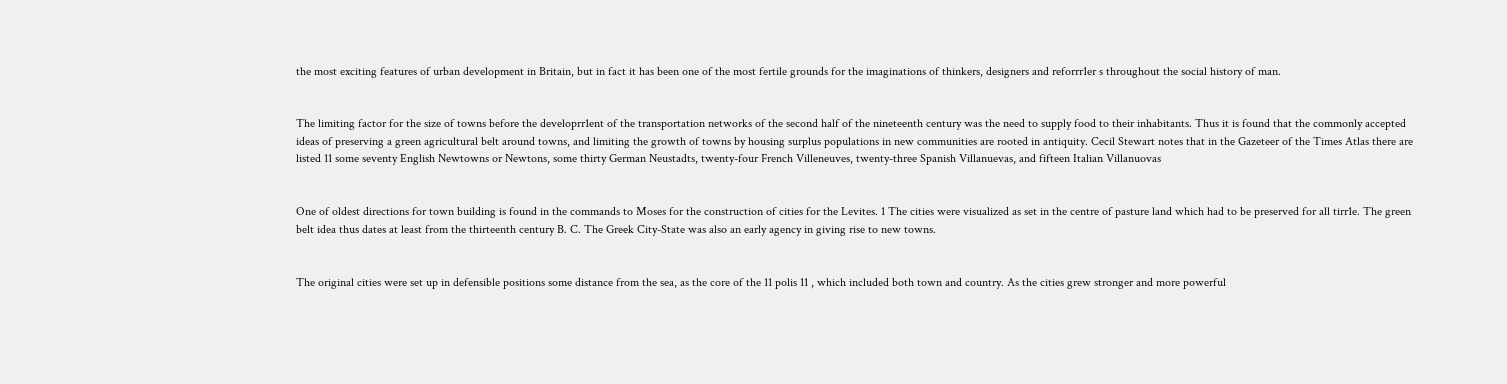the most exciting features of urban development in Britain, but in fact it has been one of the most fertile grounds for the imaginations of thinkers, designers and reforrr1er s throughout the social history of man.


The limiting factor for the size of towns before the developrr1ent of the transportation networks of the second half of the nineteenth century was the need to supply food to their inhabitants. Thus it is found that the commonly accepted ideas of preserving a green agricultural belt around towns, and limiting the growth of towns by housing surplus populations in new communities are rooted in antiquity. Cecil Stewart notes that in the Gazeteer of the Times Atlas there are listed 11 some seventy English Newtowns or Newtons, some thirty German Neustadts, twenty-four French Villeneuves, twenty-three Spanish Villanuevas, and fifteen Italian Villanuovas


One of oldest directions for town building is found in the commands to Moses for the construction of cities for the Levites. 1 The cities were visualized as set in the centre of pasture land which had to be preserved for all tirr1e. The green belt idea thus dates at least from the thirteenth century B. C. The Greek City-State was also an early agency in giving rise to new towns.


The original cities were set up in defensible positions some distance from the sea, as the core of the 11 polis 11 , which included both town and country. As the cities grew stronger and more powerful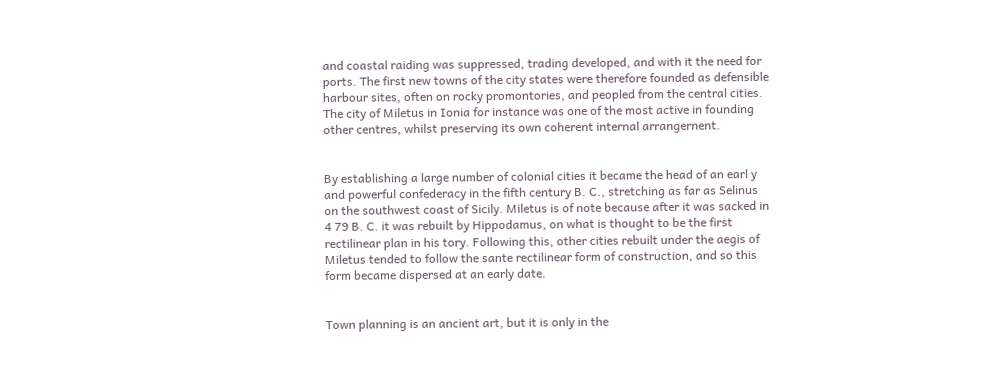and coastal raiding was suppressed, trading developed, and with it the need for ports. The first new towns of the city states were therefore founded as defensible harbour sites, often on rocky promontories, and peopled from the central cities.  The city of Miletus in Ionia for instance was one of the most active in founding other centres, whilst preserving its own coherent internal arrangernent.


By establishing a large number of colonial cities it became the head of an earl y and powerful confederacy in the fifth century B. C., stretching as far as Selinus on the southwest coast of Sicily. Miletus is of note because after it was sacked in 4 79 B. C. it was rebuilt by Hippodamus, on what is thought to be the first rectilinear plan in his tory. Following this, other cities rebuilt under the aegis of Miletus tended to follow the sante rectilinear form of construction, and so this form became dispersed at an early date.


Town planning is an ancient art, but it is only in the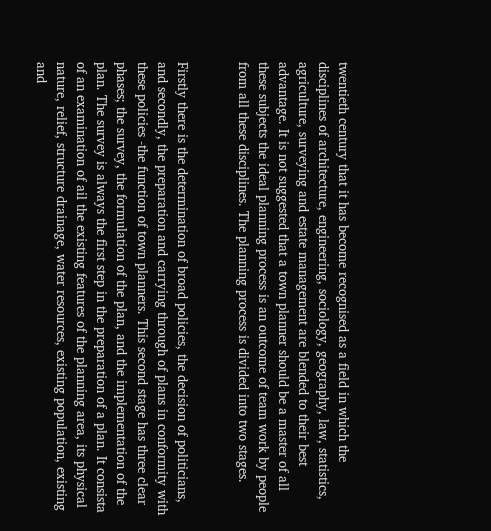twentieth century that it has become recognised as a field in which the disciplines of architecture, engineering, sociology, geography, law, statistics, agriculture, surveying and estate management are blended to their best advantage. It is not suggested that a town planner should be a master of all these subjects the ideal planning process is an outcome of team work by people from all these disciplines. The planning process is divided into two stages.


Firstly there is the determination of broad policies, the decision of politicians, and secondly, the preparation and carrying through of plans in conformity with these policies -the function of town planners. This second stage has three clear phases; the survey, the formulation of the plan, and the implementation of the plan. The survey is always the first step in the preparation of a plan. It consista of an examination of ail the existing features of the planning area, its physical nature, relief, structure drainage, water resources, existing population, existing and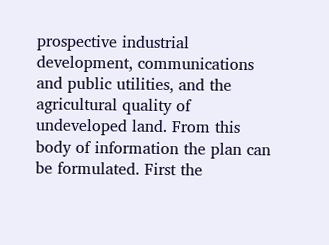prospective industrial development, communications and public utilities, and the agricultural quality of undeveloped land. From this body of information the plan can be formulated. First the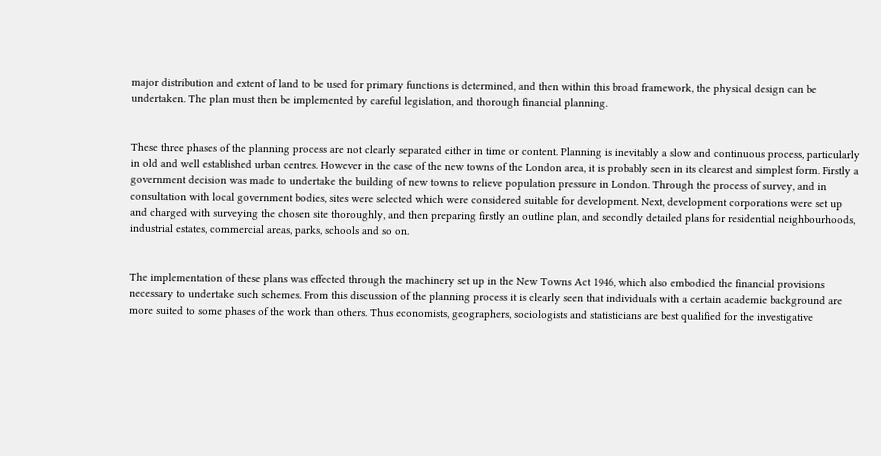major distribution and extent of land to be used for primary functions is determined, and then within this broad framework, the physical design can be undertaken. The plan must then be implemented by careful legislation, and thorough financial planning.


These three phases of the planning process are not clearly separated either in time or content. Planning is inevitably a slow and continuous process, particularly in old and well established urban centres. However in the case of the new towns of the London area, it is probably seen in its clearest and simplest form. Firstly a government decision was made to undertake the building of new towns to relieve population pressure in London. Through the process of survey, and in consultation with local government bodies, sites were selected which were considered suitable for development. Next, development corporations were set up and charged with surveying the chosen site thoroughly, and then preparing firstly an outline plan, and secondly detailed plans for residential neighbourhoods, industrial estates, commercial areas, parks, schools and so on.


The implementation of these plans was effected through the machinery set up in the New Towns Act 1946, which also embodied the financial provisions necessary to undertake such schemes. From this discussion of the planning process it is clearly seen that individuals with a certain academie background are more suited to some phases of the work than others. Thus economists, geographers, sociologists and statisticians are best qualified for the investigative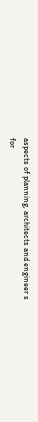aspects of planning, architects and engineer s for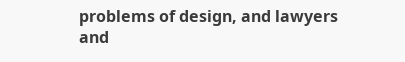problems of design, and lawyers and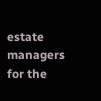estate managers for the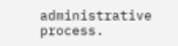administrative process.